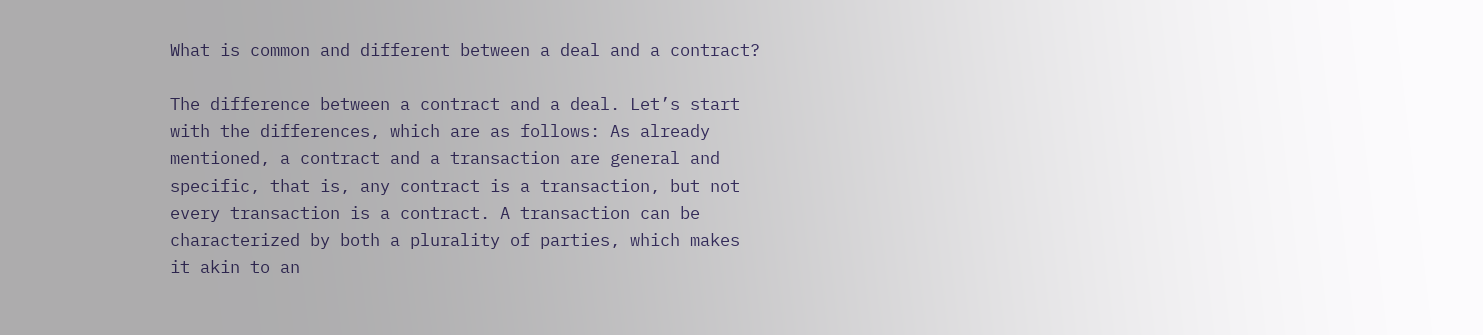What is common and different between a deal and a contract?

The difference between a contract and a deal. Let’s start with the differences, which are as follows: As already mentioned, a contract and a transaction are general and specific, that is, any contract is a transaction, but not every transaction is a contract. A transaction can be characterized by both a plurality of parties, which makes it akin to an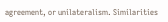agreement, or unilateralism. Similarities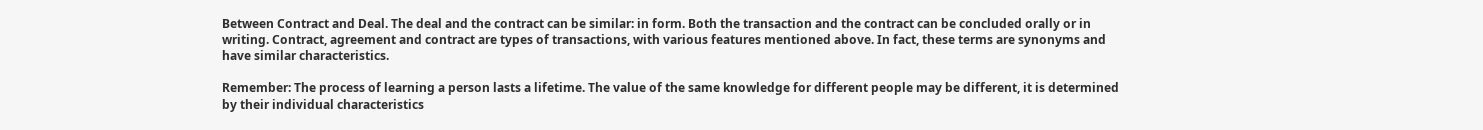Between Contract and Deal. The deal and the contract can be similar: in form. Both the transaction and the contract can be concluded orally or in writing. Contract, agreement and contract are types of transactions, with various features mentioned above. In fact, these terms are synonyms and have similar characteristics.

Remember: The process of learning a person lasts a lifetime. The value of the same knowledge for different people may be different, it is determined by their individual characteristics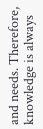and needs. Therefore, knowledge is always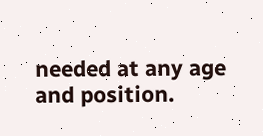needed at any age and position.